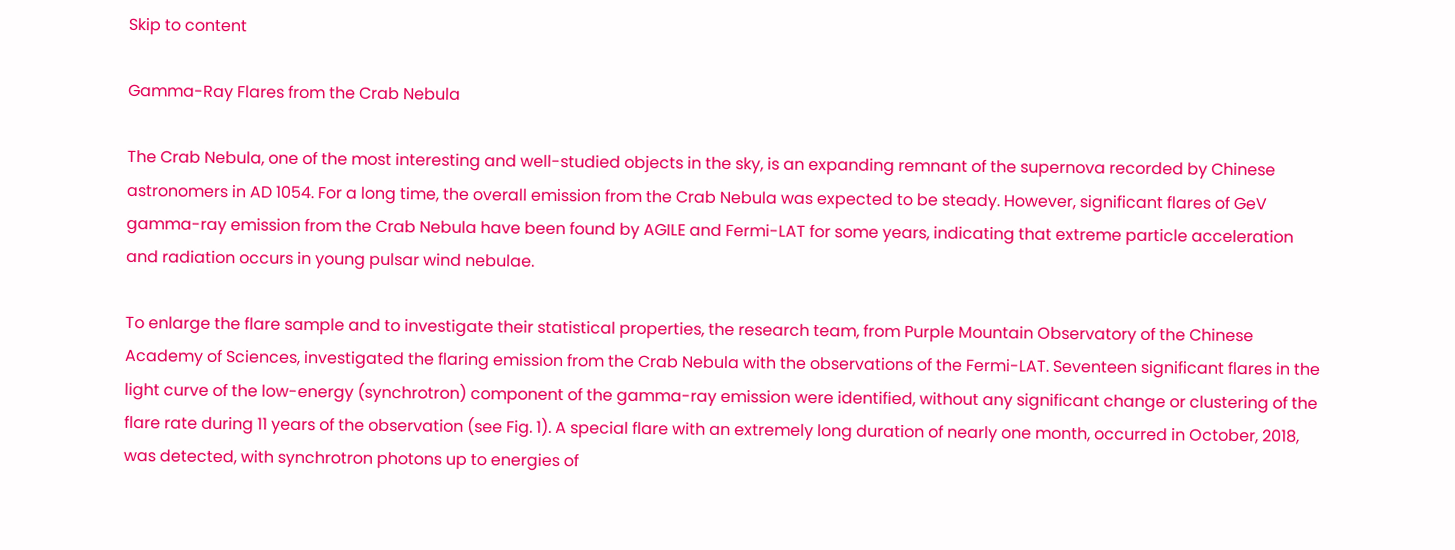Skip to content

Gamma-Ray Flares from the Crab Nebula

The Crab Nebula, one of the most interesting and well-studied objects in the sky, is an expanding remnant of the supernova recorded by Chinese astronomers in AD 1054. For a long time, the overall emission from the Crab Nebula was expected to be steady. However, significant flares of GeV gamma-ray emission from the Crab Nebula have been found by AGILE and Fermi-LAT for some years, indicating that extreme particle acceleration and radiation occurs in young pulsar wind nebulae.

To enlarge the flare sample and to investigate their statistical properties, the research team, from Purple Mountain Observatory of the Chinese Academy of Sciences, investigated the flaring emission from the Crab Nebula with the observations of the Fermi-LAT. Seventeen significant flares in the light curve of the low-energy (synchrotron) component of the gamma-ray emission were identified, without any significant change or clustering of the flare rate during 11 years of the observation (see Fig. 1). A special flare with an extremely long duration of nearly one month, occurred in October, 2018, was detected, with synchrotron photons up to energies of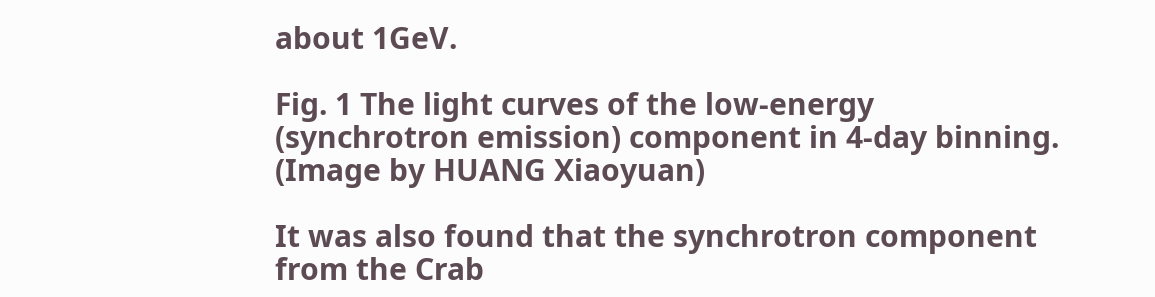about 1GeV.

Fig. 1 The light curves of the low-energy (synchrotron emission) component in 4-day binning. (Image by HUANG Xiaoyuan)

It was also found that the synchrotron component from the Crab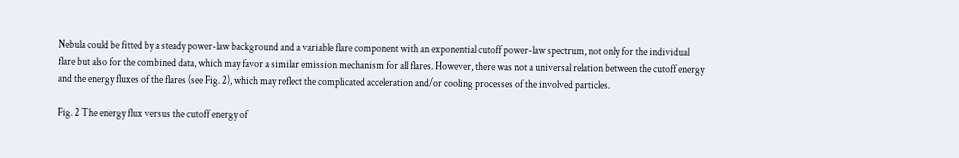Nebula could be fitted by a steady power-law background and a variable flare component with an exponential cutoff power-law spectrum, not only for the individual flare but also for the combined data, which may favor a similar emission mechanism for all flares. However, there was not a universal relation between the cutoff energy and the energy fluxes of the flares (see Fig. 2), which may reflect the complicated acceleration and/or cooling processes of the involved particles.

Fig. 2 The energy flux versus the cutoff energy of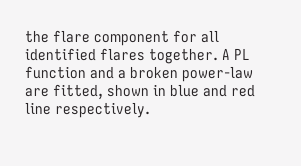the flare component for all identified flares together. A PL function and a broken power-law are fitted, shown in blue and red line respectively.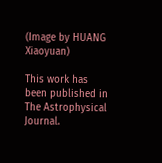(Image by HUANG Xiaoyuan)

This work has been published in The Astrophysical Journal.